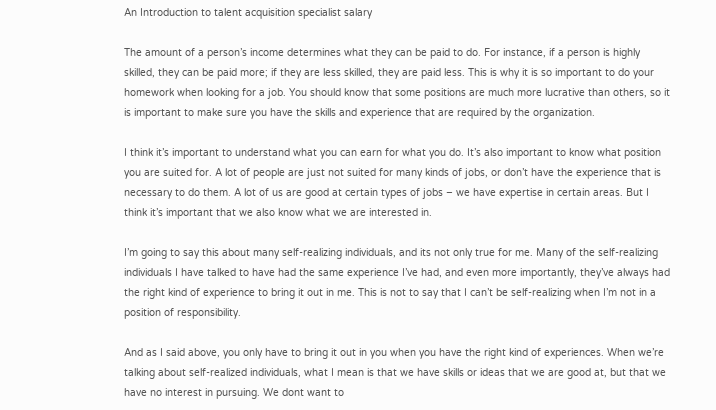An Introduction to talent acquisition specialist salary

The amount of a person’s income determines what they can be paid to do. For instance, if a person is highly skilled, they can be paid more; if they are less skilled, they are paid less. This is why it is so important to do your homework when looking for a job. You should know that some positions are much more lucrative than others, so it is important to make sure you have the skills and experience that are required by the organization.

I think it’s important to understand what you can earn for what you do. It’s also important to know what position you are suited for. A lot of people are just not suited for many kinds of jobs, or don’t have the experience that is necessary to do them. A lot of us are good at certain types of jobs – we have expertise in certain areas. But I think it’s important that we also know what we are interested in.

I’m going to say this about many self-realizing individuals, and its not only true for me. Many of the self-realizing individuals I have talked to have had the same experience I’ve had, and even more importantly, they’ve always had the right kind of experience to bring it out in me. This is not to say that I can’t be self-realizing when I’m not in a position of responsibility.

And as I said above, you only have to bring it out in you when you have the right kind of experiences. When we’re talking about self-realized individuals, what I mean is that we have skills or ideas that we are good at, but that we have no interest in pursuing. We dont want to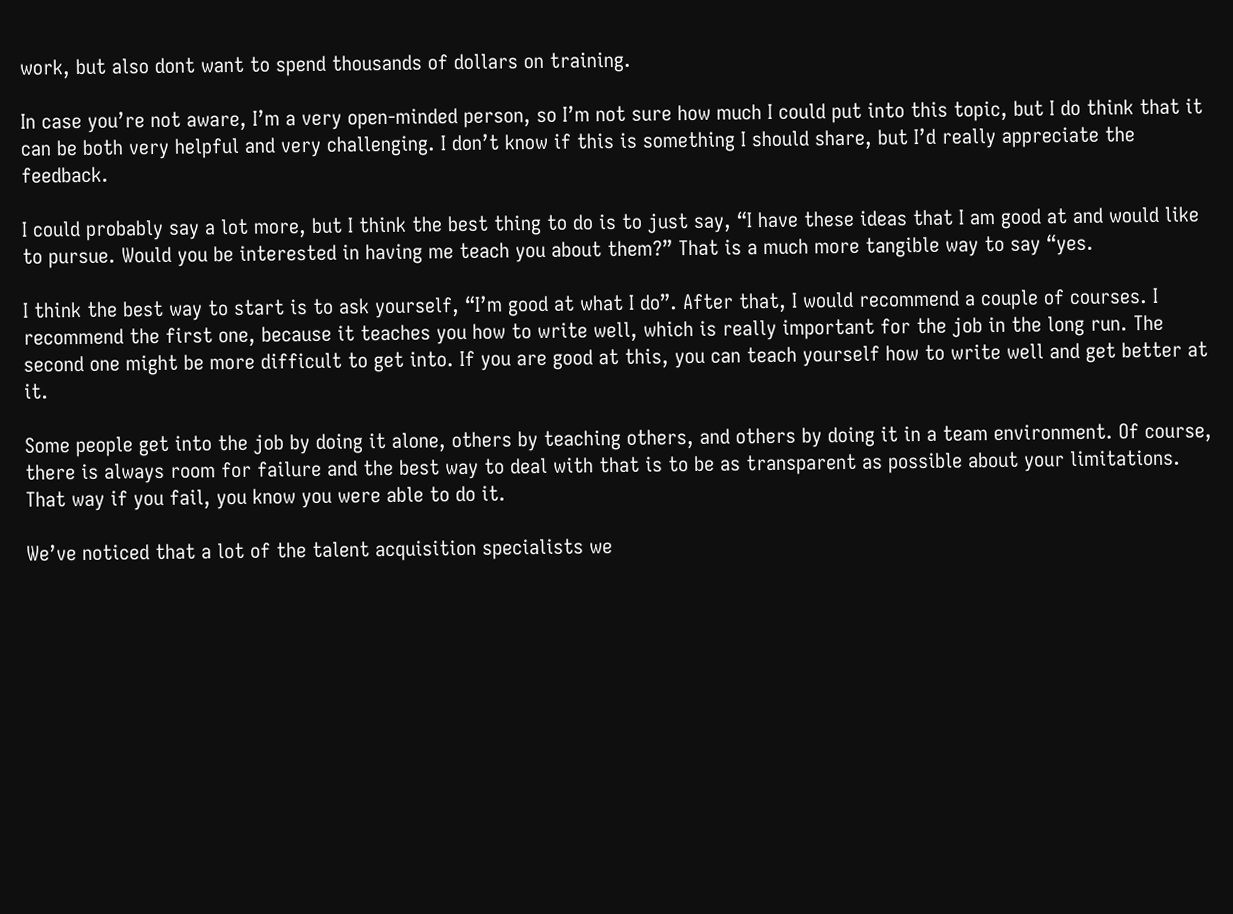work, but also dont want to spend thousands of dollars on training.

In case you’re not aware, I’m a very open-minded person, so I’m not sure how much I could put into this topic, but I do think that it can be both very helpful and very challenging. I don’t know if this is something I should share, but I’d really appreciate the feedback.

I could probably say a lot more, but I think the best thing to do is to just say, “I have these ideas that I am good at and would like to pursue. Would you be interested in having me teach you about them?” That is a much more tangible way to say “yes.

I think the best way to start is to ask yourself, “I’m good at what I do”. After that, I would recommend a couple of courses. I recommend the first one, because it teaches you how to write well, which is really important for the job in the long run. The second one might be more difficult to get into. If you are good at this, you can teach yourself how to write well and get better at it.

Some people get into the job by doing it alone, others by teaching others, and others by doing it in a team environment. Of course, there is always room for failure and the best way to deal with that is to be as transparent as possible about your limitations. That way if you fail, you know you were able to do it.

We’ve noticed that a lot of the talent acquisition specialists we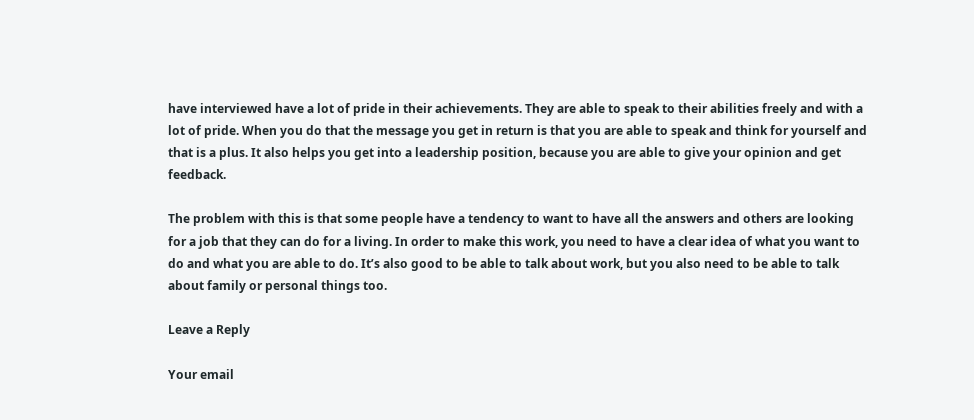have interviewed have a lot of pride in their achievements. They are able to speak to their abilities freely and with a lot of pride. When you do that the message you get in return is that you are able to speak and think for yourself and that is a plus. It also helps you get into a leadership position, because you are able to give your opinion and get feedback.

The problem with this is that some people have a tendency to want to have all the answers and others are looking for a job that they can do for a living. In order to make this work, you need to have a clear idea of what you want to do and what you are able to do. It’s also good to be able to talk about work, but you also need to be able to talk about family or personal things too.

Leave a Reply

Your email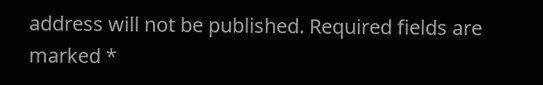address will not be published. Required fields are marked *